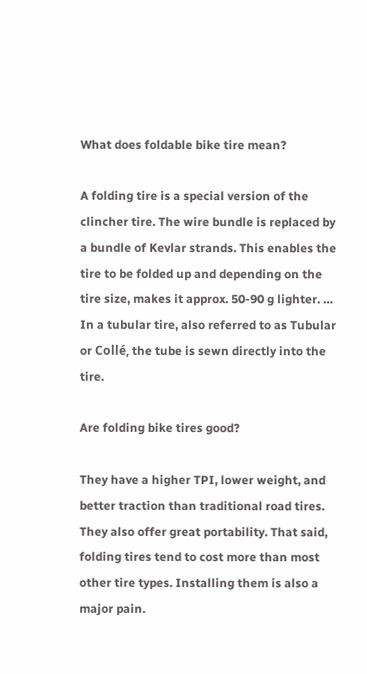What does foldable bike tire mean?

A folding tire is a special version of the clincher tire. The wire bundle is replaced by a bundle of Kevlar strands. This enables the tire to be folded up and depending on the tire size, makes it approx. 50-90 g lighter. … In a tubular tire, also referred to as Tubular or Collé, the tube is sewn directly into the tire.

Are folding bike tires good?

They have a higher TPI, lower weight, and better traction than traditional road tires. They also offer great portability. That said, folding tires tend to cost more than most other tire types. Installing them is also a major pain.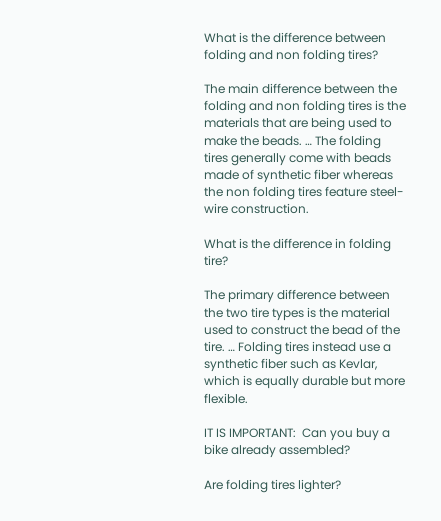What is the difference between folding and non folding tires?

The main difference between the folding and non folding tires is the materials that are being used to make the beads. … The folding tires generally come with beads made of synthetic fiber whereas the non folding tires feature steel-wire construction.

What is the difference in folding tire?

The primary difference between the two tire types is the material used to construct the bead of the tire. … Folding tires instead use a synthetic fiber such as Kevlar, which is equally durable but more flexible.

IT IS IMPORTANT:  Can you buy a bike already assembled?

Are folding tires lighter?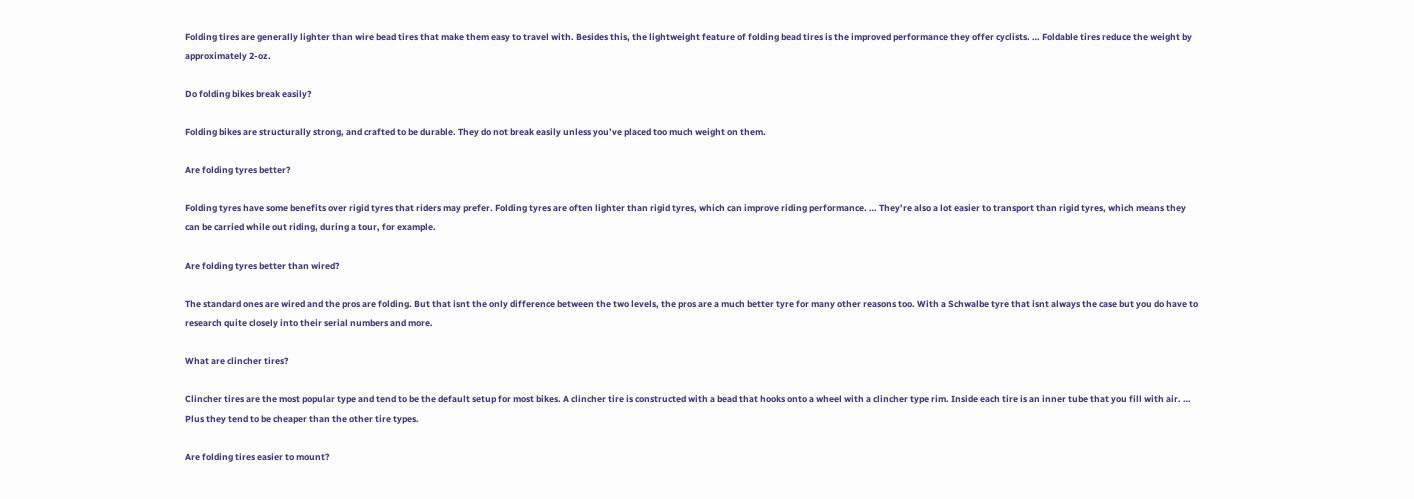Folding tires are generally lighter than wire bead tires that make them easy to travel with. Besides this, the lightweight feature of folding bead tires is the improved performance they offer cyclists. … Foldable tires reduce the weight by approximately 2-oz.

Do folding bikes break easily?

Folding bikes are structurally strong, and crafted to be durable. They do not break easily unless you’ve placed too much weight on them.

Are folding tyres better?

Folding tyres have some benefits over rigid tyres that riders may prefer. Folding tyres are often lighter than rigid tyres, which can improve riding performance. … They’re also a lot easier to transport than rigid tyres, which means they can be carried while out riding, during a tour, for example.

Are folding tyres better than wired?

The standard ones are wired and the pros are folding. But that isnt the only difference between the two levels, the pros are a much better tyre for many other reasons too. With a Schwalbe tyre that isnt always the case but you do have to research quite closely into their serial numbers and more.

What are clincher tires?

Clincher tires are the most popular type and tend to be the default setup for most bikes. A clincher tire is constructed with a bead that hooks onto a wheel with a clincher type rim. Inside each tire is an inner tube that you fill with air. … Plus they tend to be cheaper than the other tire types.

Are folding tires easier to mount?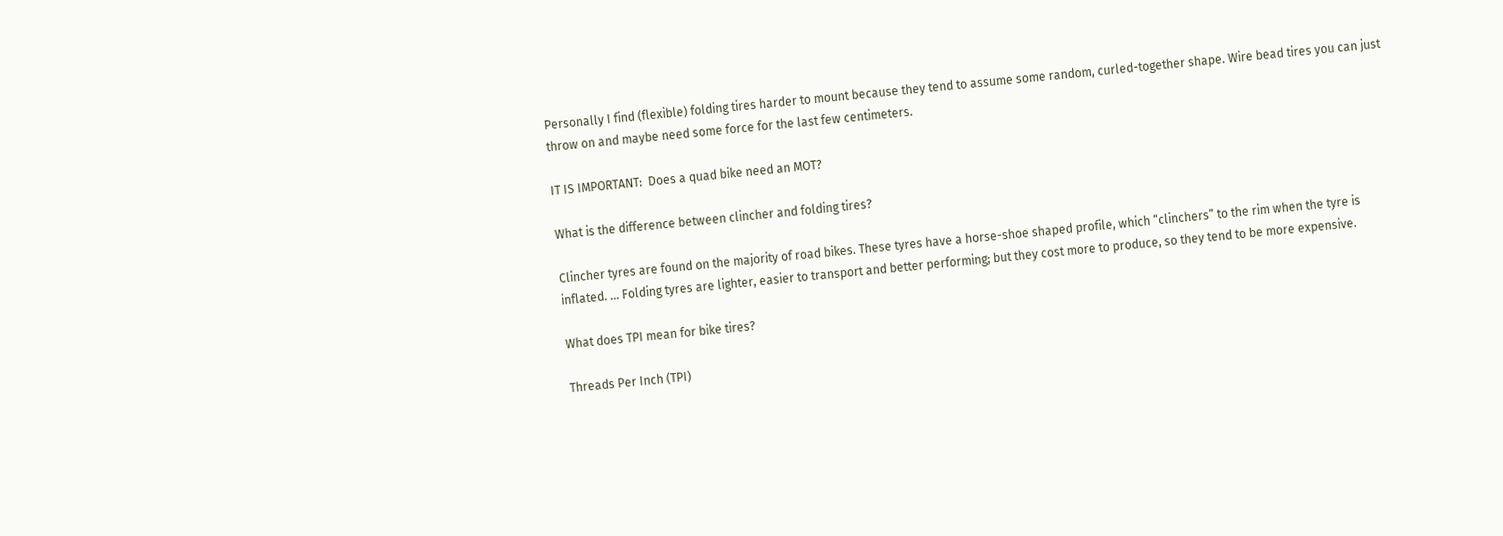Personally I find (flexible) folding tires harder to mount because they tend to assume some random, curled-together shape. Wire bead tires you can just throw on and maybe need some force for the last few centimeters.

IT IS IMPORTANT:  Does a quad bike need an MOT?

What is the difference between clincher and folding tires?

Clincher tyres are found on the majority of road bikes. These tyres have a horse-shoe shaped profile, which “clinchers” to the rim when the tyre is inflated. … Folding tyres are lighter, easier to transport and better performing; but they cost more to produce, so they tend to be more expensive.

What does TPI mean for bike tires?

Threads Per Inch (TPI)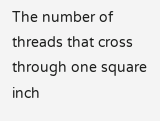The number of threads that cross through one square inch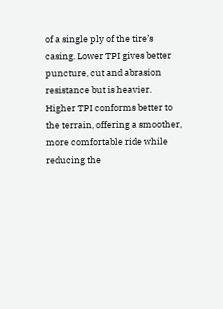of a single ply of the tire’s casing. Lower TPI gives better puncture, cut and abrasion resistance but is heavier. Higher TPI conforms better to the terrain, offering a smoother, more comfortable ride while reducing the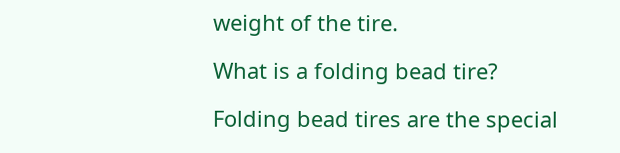weight of the tire.

What is a folding bead tire?

Folding bead tires are the special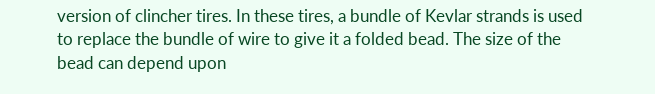version of clincher tires. In these tires, a bundle of Kevlar strands is used to replace the bundle of wire to give it a folded bead. The size of the bead can depend upon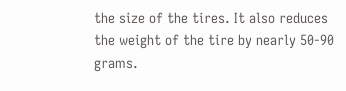the size of the tires. It also reduces the weight of the tire by nearly 50-90 grams.